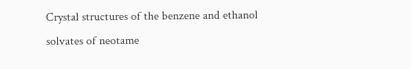Crystal structures of the benzene and ethanol solvates of neotame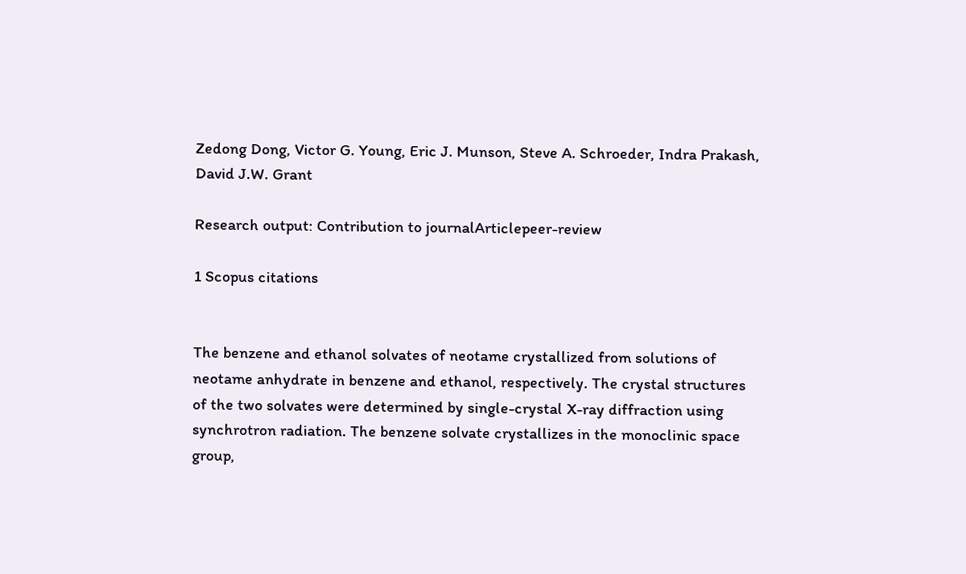Zedong Dong, Victor G. Young, Eric J. Munson, Steve A. Schroeder, Indra Prakash, David J.W. Grant

Research output: Contribution to journalArticlepeer-review

1 Scopus citations


The benzene and ethanol solvates of neotame crystallized from solutions of neotame anhydrate in benzene and ethanol, respectively. The crystal structures of the two solvates were determined by single-crystal X-ray diffraction using synchrotron radiation. The benzene solvate crystallizes in the monoclinic space group,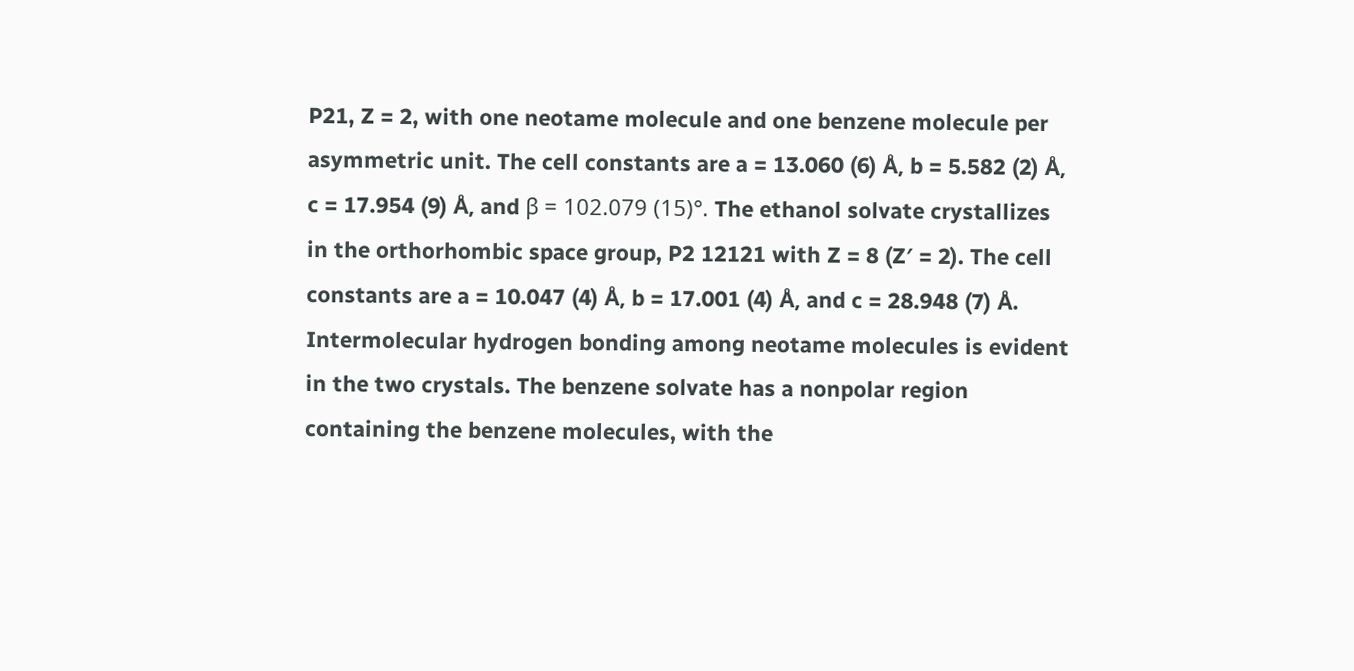P21, Z = 2, with one neotame molecule and one benzene molecule per asymmetric unit. The cell constants are a = 13.060 (6) Å, b = 5.582 (2) Å, c = 17.954 (9) Å, and β = 102.079 (15)°. The ethanol solvate crystallizes in the orthorhombic space group, P2 12121 with Z = 8 (Z′ = 2). The cell constants are a = 10.047 (4) Å, b = 17.001 (4) Å, and c = 28.948 (7) Å. Intermolecular hydrogen bonding among neotame molecules is evident in the two crystals. The benzene solvate has a nonpolar region containing the benzene molecules, with the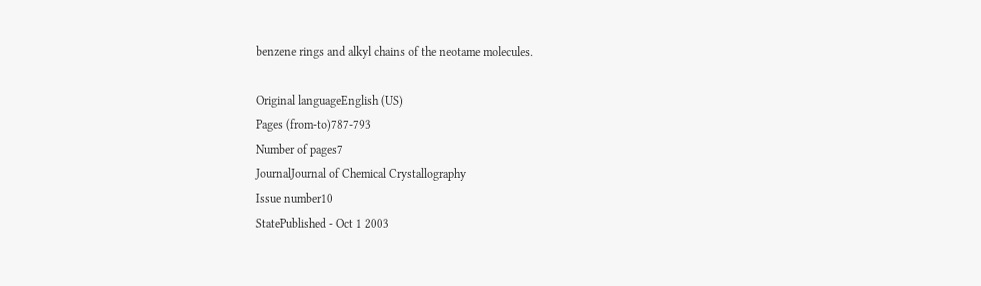benzene rings and alkyl chains of the neotame molecules.

Original languageEnglish (US)
Pages (from-to)787-793
Number of pages7
JournalJournal of Chemical Crystallography
Issue number10
StatePublished - Oct 1 2003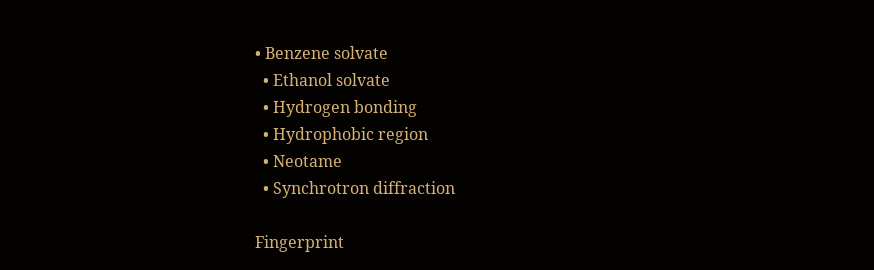• Benzene solvate
  • Ethanol solvate
  • Hydrogen bonding
  • Hydrophobic region
  • Neotame
  • Synchrotron diffraction

Fingerprint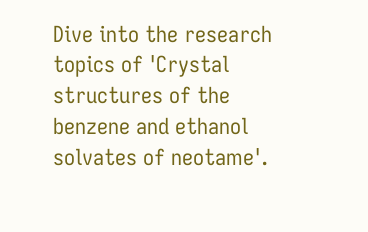Dive into the research topics of 'Crystal structures of the benzene and ethanol solvates of neotame'.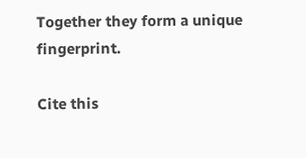Together they form a unique fingerprint.

Cite this